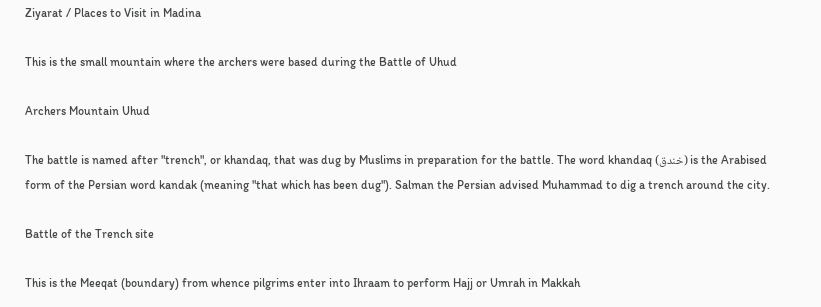Ziyarat / Places to Visit in Madina

This is the small mountain where the archers were based during the Battle of Uhud

Archers Mountain Uhud

The battle is named after "trench", or khandaq, that was dug by Muslims in preparation for the battle. The word khandaq (خندق) is the Arabised form of the Persian word kandak (meaning "that which has been dug"). Salman the Persian advised Muhammad to dig a trench around the city.

Battle of the Trench site

This is the Meeqat (boundary) from whence pilgrims enter into Ihraam to perform Hajj or Umrah in Makkah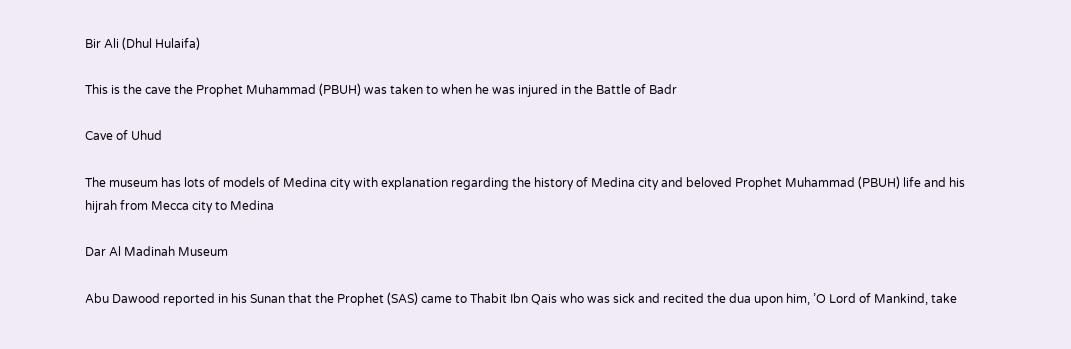Bir Ali (Dhul Hulaifa)

This is the cave the Prophet Muhammad (PBUH) was taken to when he was injured in the Battle of Badr

Cave of Uhud

The museum has lots of models of Medina city with explanation regarding the history of Medina city and beloved Prophet Muhammad (PBUH) life and his hijrah from Mecca city to Medina

Dar Al Madinah Museum

Abu Dawood reported in his Sunan that the Prophet (SAS) came to Thabit Ibn Qais who was sick and recited the dua upon him, ’O Lord of Mankind, take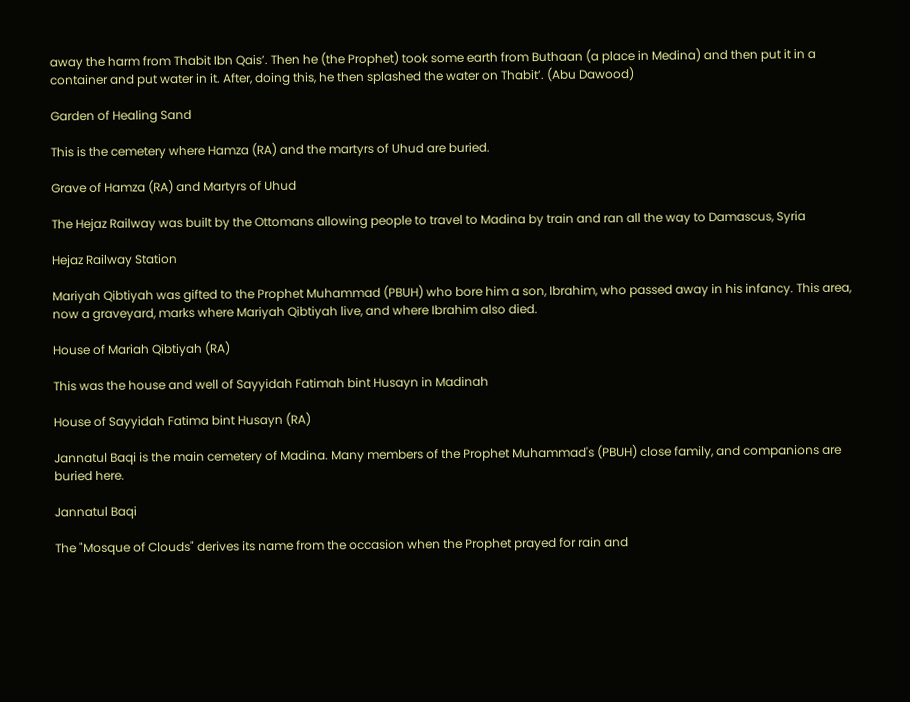away the harm from Thabit Ibn Qais’. Then he (the Prophet) took some earth from Buthaan (a place in Medina) and then put it in a container and put water in it. After, doing this, he then splashed the water on Thabit’. (Abu Dawood)

Garden of Healing Sand

This is the cemetery where Hamza (RA) and the martyrs of Uhud are buried.

Grave of Hamza (RA) and Martyrs of Uhud

The Hejaz Railway was built by the Ottomans allowing people to travel to Madina by train and ran all the way to Damascus, Syria

Hejaz Railway Station

Mariyah Qibtiyah was gifted to the Prophet Muhammad (PBUH) who bore him a son, Ibrahim, who passed away in his infancy. This area, now a graveyard, marks where Mariyah Qibtiyah live, and where Ibrahim also died.

House of Mariah Qibtiyah (RA)

This was the house and well of Sayyidah Fatimah bint Husayn in Madinah

House of Sayyidah Fatima bint Husayn (RA)

Jannatul Baqi is the main cemetery of Madina. Many members of the Prophet Muhammad's (PBUH) close family, and companions are buried here.

Jannatul Baqi

The "Mosque of Clouds" derives its name from the occasion when the Prophet prayed for rain and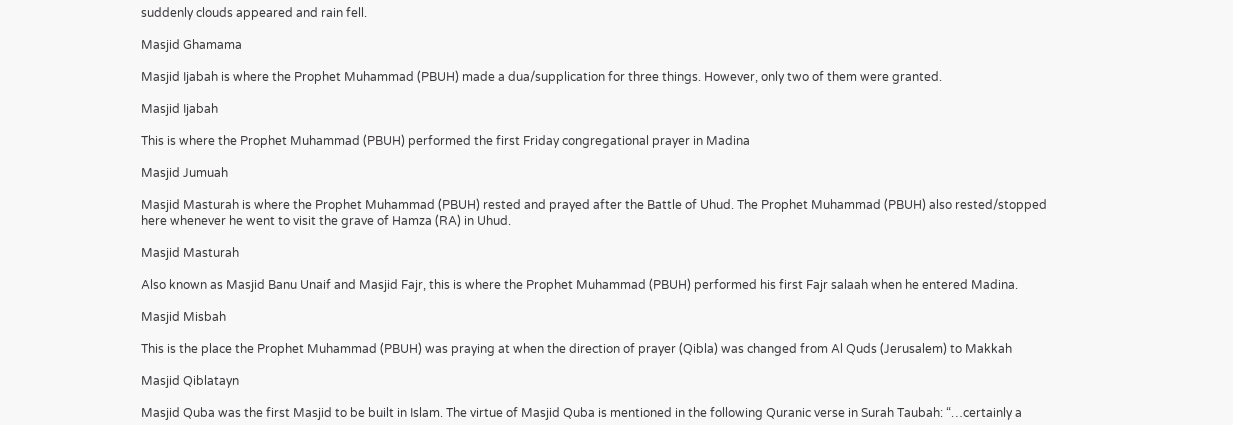suddenly clouds appeared and rain fell.

Masjid Ghamama

Masjid Ijabah is where the Prophet Muhammad (PBUH) made a dua/supplication for three things. However, only two of them were granted.

Masjid Ijabah

This is where the Prophet Muhammad (PBUH) performed the first Friday congregational prayer in Madina

Masjid Jumuah

Masjid Masturah is where the Prophet Muhammad (PBUH) rested and prayed after the Battle of Uhud. The Prophet Muhammad (PBUH) also rested/stopped here whenever he went to visit the grave of Hamza (RA) in Uhud.

Masjid Masturah

Also known as Masjid Banu Unaif and Masjid Fajr, this is where the Prophet Muhammad (PBUH) performed his first Fajr salaah when he entered Madina.

Masjid Misbah

This is the place the Prophet Muhammad (PBUH) was praying at when the direction of prayer (Qibla) was changed from Al Quds (Jerusalem) to Makkah

Masjid Qiblatayn

Masjid Quba was the first Masjid to be built in Islam. The virtue of Masjid Quba is mentioned in the following Quranic verse in Surah Taubah: “…certainly a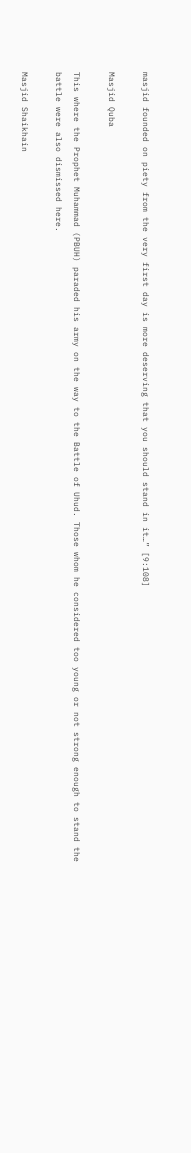masjid founded on piety from the very first day is more deserving that you should stand in it…” [9:108]

Masjid Quba

This where the Prophet Muhammad (PBUH) paraded his army on the way to the Battle of Uhud. Those whom he considered too young or not strong enough to stand the battle were also dismissed here.

Masjid Shaikhain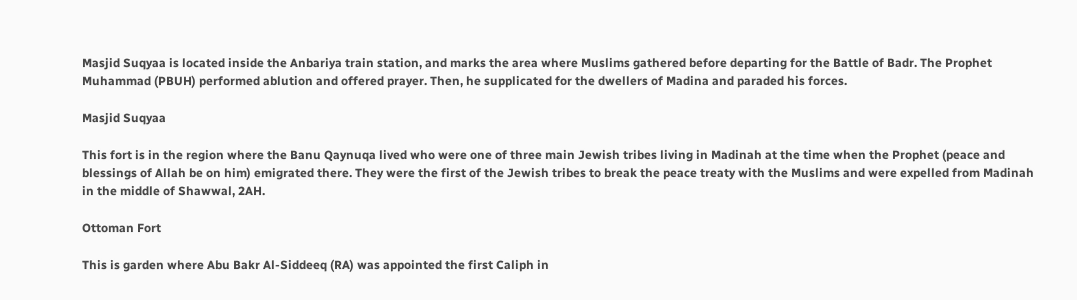Masjid Suqyaa is located inside the Anbariya train station, and marks the area where Muslims gathered before departing for the Battle of Badr. The Prophet Muhammad (PBUH) performed ablution and offered prayer. Then, he supplicated for the dwellers of Madina and paraded his forces.

Masjid Suqyaa

This fort is in the region where the Banu Qaynuqa lived who were one of three main Jewish tribes living in Madinah at the time when the Prophet (peace and blessings of Allah be on him) emigrated there. They were the first of the Jewish tribes to break the peace treaty with the Muslims and were expelled from Madinah in the middle of Shawwal, 2AH.

Ottoman Fort

This is garden where Abu Bakr Al-Siddeeq (RA) was appointed the first Caliph in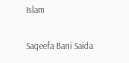Islam

Saqeefa Bani Saida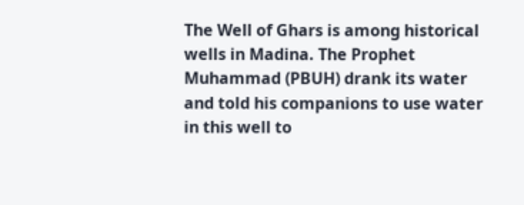The Well of Ghars is among historical wells in Madina. The Prophet Muhammad (PBUH) drank its water and told his companions to use water in this well to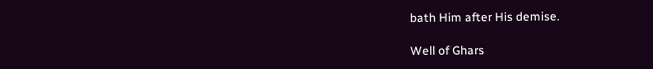bath Him after His demise.

Well of Ghars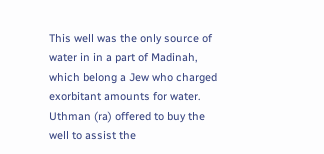This well was the only source of water in in a part of Madinah, which belong a Jew who charged exorbitant amounts for water. Uthman (ra) offered to buy the well to assist the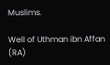Muslims.

Well of Uthman ibn Affan (RA)